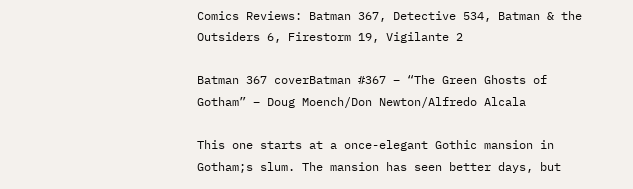Comics Reviews: Batman 367, Detective 534, Batman & the Outsiders 6, Firestorm 19, Vigilante 2

Batman 367 coverBatman #367 – “The Green Ghosts of Gotham” – Doug Moench/Don Newton/Alfredo Alcala

This one starts at a once-elegant Gothic mansion in Gotham;s slum. The mansion has seen better days, but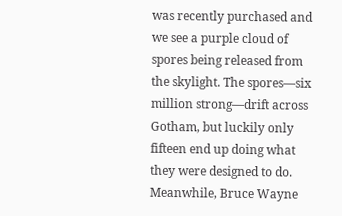was recently purchased and we see a purple cloud of spores being released from the skylight. The spores—six million strong—drift across Gotham, but luckily only fifteen end up doing what they were designed to do. Meanwhile, Bruce Wayne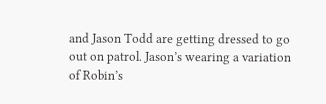and Jason Todd are getting dressed to go out on patrol. Jason’s wearing a variation of Robin’s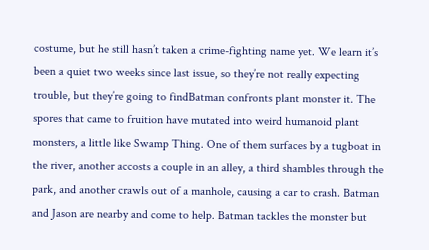costume, but he still hasn’t taken a crime-fighting name yet. We learn it’s been a quiet two weeks since last issue, so they’re not really expecting trouble, but they’re going to findBatman confronts plant monster it. The spores that came to fruition have mutated into weird humanoid plant monsters, a little like Swamp Thing. One of them surfaces by a tugboat in the river, another accosts a couple in an alley, a third shambles through the park, and another crawls out of a manhole, causing a car to crash. Batman and Jason are nearby and come to help. Batman tackles the monster but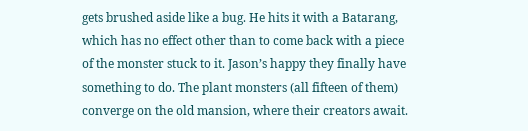gets brushed aside like a bug. He hits it with a Batarang, which has no effect other than to come back with a piece of the monster stuck to it. Jason’s happy they finally have something to do. The plant monsters (all fifteen of them) converge on the old mansion, where their creators await.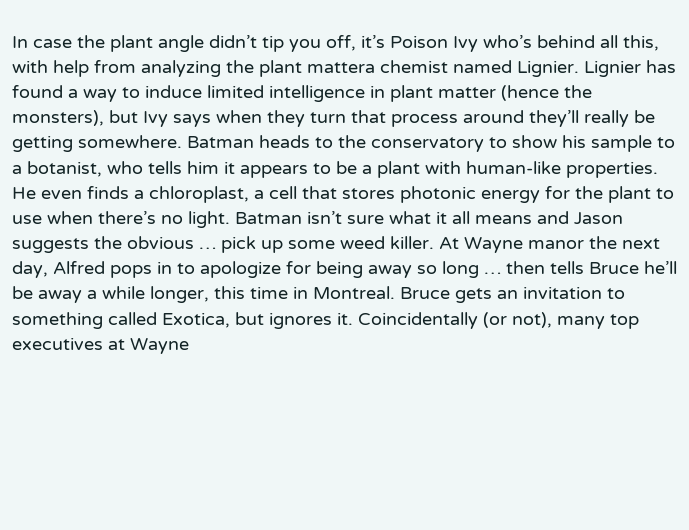In case the plant angle didn’t tip you off, it’s Poison Ivy who’s behind all this, with help from analyzing the plant mattera chemist named Lignier. Lignier has found a way to induce limited intelligence in plant matter (hence the monsters), but Ivy says when they turn that process around they’ll really be getting somewhere. Batman heads to the conservatory to show his sample to a botanist, who tells him it appears to be a plant with human-like properties. He even finds a chloroplast, a cell that stores photonic energy for the plant to use when there’s no light. Batman isn’t sure what it all means and Jason suggests the obvious … pick up some weed killer. At Wayne manor the next day, Alfred pops in to apologize for being away so long … then tells Bruce he’ll be away a while longer, this time in Montreal. Bruce gets an invitation to something called Exotica, but ignores it. Coincidentally (or not), many top executives at Wayne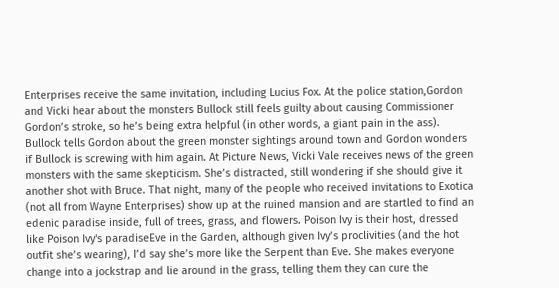Enterprises receive the same invitation, including Lucius Fox. At the police station,Gordon and Vicki hear about the monsters Bullock still feels guilty about causing Commissioner Gordon’s stroke, so he’s being extra helpful (in other words, a giant pain in the ass). Bullock tells Gordon about the green monster sightings around town and Gordon wonders if Bullock is screwing with him again. At Picture News, Vicki Vale receives news of the green monsters with the same skepticism. She’s distracted, still wondering if she should give it another shot with Bruce. That night, many of the people who received invitations to Exotica (not all from Wayne Enterprises) show up at the ruined mansion and are startled to find an edenic paradise inside, full of trees, grass, and flowers. Poison Ivy is their host, dressed like Poison Ivy's paradiseEve in the Garden, although given Ivy’s proclivities (and the hot outfit she’s wearing), I’d say she’s more like the Serpent than Eve. She makes everyone change into a jockstrap and lie around in the grass, telling them they can cure the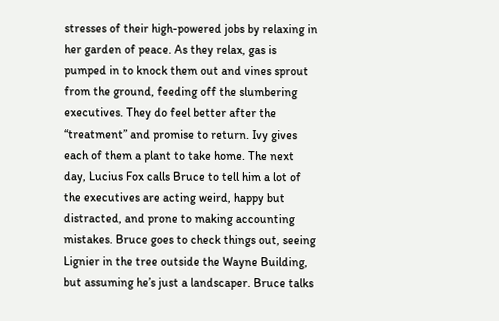stresses of their high-powered jobs by relaxing in her garden of peace. As they relax, gas is pumped in to knock them out and vines sprout from the ground, feeding off the slumbering executives. They do feel better after the “treatment” and promise to return. Ivy gives each of them a plant to take home. The next day, Lucius Fox calls Bruce to tell him a lot of the executives are acting weird, happy but distracted, and prone to making accounting mistakes. Bruce goes to check things out, seeing Lignier in the tree outside the Wayne Building, but assuming he’s just a landscaper. Bruce talks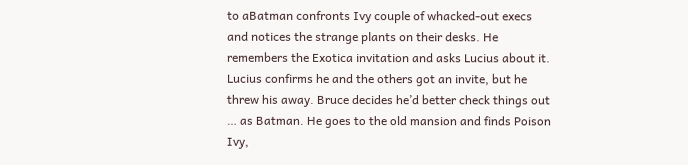to aBatman confronts Ivy couple of whacked-out execs and notices the strange plants on their desks. He remembers the Exotica invitation and asks Lucius about it. Lucius confirms he and the others got an invite, but he threw his away. Bruce decides he’d better check things out … as Batman. He goes to the old mansion and finds Poison Ivy,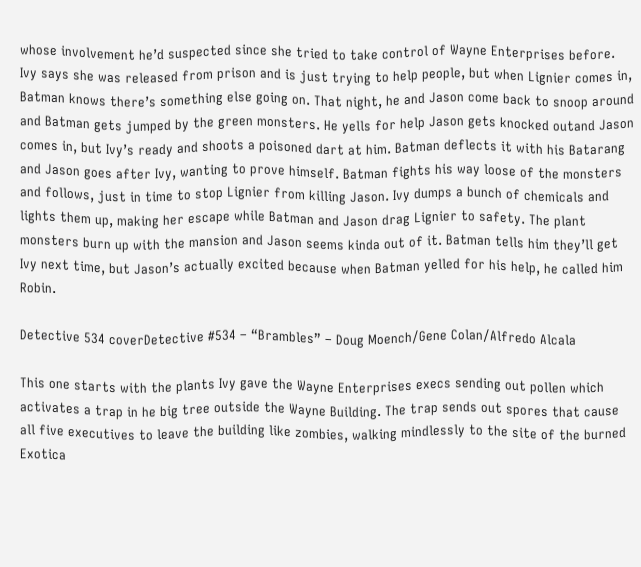whose involvement he’d suspected since she tried to take control of Wayne Enterprises before. Ivy says she was released from prison and is just trying to help people, but when Lignier comes in, Batman knows there’s something else going on. That night, he and Jason come back to snoop around and Batman gets jumped by the green monsters. He yells for help Jason gets knocked outand Jason comes in, but Ivy’s ready and shoots a poisoned dart at him. Batman deflects it with his Batarang and Jason goes after Ivy, wanting to prove himself. Batman fights his way loose of the monsters and follows, just in time to stop Lignier from killing Jason. Ivy dumps a bunch of chemicals and lights them up, making her escape while Batman and Jason drag Lignier to safety. The plant monsters burn up with the mansion and Jason seems kinda out of it. Batman tells him they’ll get Ivy next time, but Jason’s actually excited because when Batman yelled for his help, he called him Robin.

Detective 534 coverDetective #534 – “Brambles” – Doug Moench/Gene Colan/Alfredo Alcala

This one starts with the plants Ivy gave the Wayne Enterprises execs sending out pollen which activates a trap in he big tree outside the Wayne Building. The trap sends out spores that cause all five executives to leave the building like zombies, walking mindlessly to the site of the burned Exotica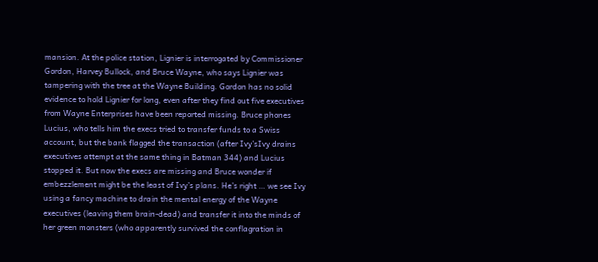mansion. At the police station, Lignier is interrogated by Commissioner Gordon, Harvey Bullock, and Bruce Wayne, who says Lignier was tampering with the tree at the Wayne Building. Gordon has no solid evidence to hold Lignier for long, even after they find out five executives from Wayne Enterprises have been reported missing. Bruce phones Lucius, who tells him the execs tried to transfer funds to a Swiss account, but the bank flagged the transaction (after Ivy’sIvy drains executives attempt at the same thing in Batman 344) and Lucius stopped it. But now the execs are missing and Bruce wonder if embezzlement might be the least of Ivy’s plans. He’s right … we see Ivy using a fancy machine to drain the mental energy of the Wayne executives (leaving them brain-dead) and transfer it into the minds of her green monsters (who apparently survived the conflagration in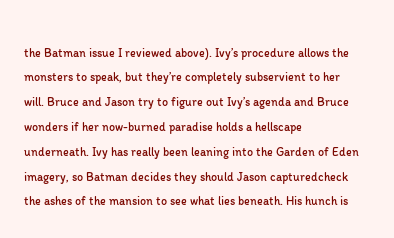the Batman issue I reviewed above). Ivy’s procedure allows the monsters to speak, but they’re completely subservient to her will. Bruce and Jason try to figure out Ivy’s agenda and Bruce wonders if her now-burned paradise holds a hellscape underneath. Ivy has really been leaning into the Garden of Eden imagery, so Batman decides they should Jason capturedcheck the ashes of the mansion to see what lies beneath. His hunch is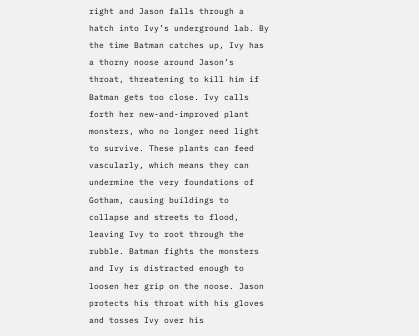right and Jason falls through a hatch into Ivy’s underground lab. By the time Batman catches up, Ivy has a thorny noose around Jason’s throat, threatening to kill him if Batman gets too close. Ivy calls forth her new-and-improved plant monsters, who no longer need light to survive. These plants can feed vascularly, which means they can undermine the very foundations of Gotham, causing buildings to collapse and streets to flood, leaving Ivy to root through the rubble. Batman fights the monsters and Ivy is distracted enough to loosen her grip on the noose. Jason protects his throat with his gloves and tosses Ivy over his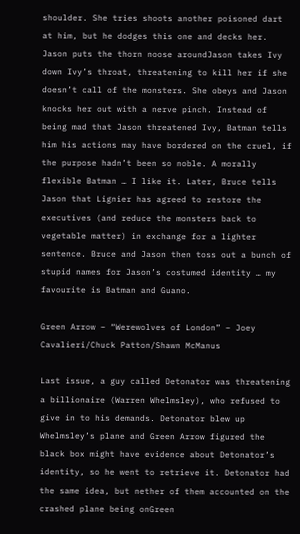shoulder. She tries shoots another poisoned dart at him, but he dodges this one and decks her. Jason puts the thorn noose aroundJason takes Ivy down Ivy’s throat, threatening to kill her if she doesn’t call of the monsters. She obeys and Jason knocks her out with a nerve pinch. Instead of being mad that Jason threatened Ivy, Batman tells him his actions may have bordered on the cruel, if the purpose hadn’t been so noble. A morally flexible Batman … I like it. Later, Bruce tells Jason that Lignier has agreed to restore the executives (and reduce the monsters back to vegetable matter) in exchange for a lighter sentence. Bruce and Jason then toss out a bunch of stupid names for Jason’s costumed identity … my favourite is Batman and Guano.

Green Arrow – “Werewolves of London” – Joey Cavalieri/Chuck Patton/Shawn McManus

Last issue, a guy called Detonator was threatening a billionaire (Warren Whelmsley), who refused to give in to his demands. Detonator blew up Whelmsley’s plane and Green Arrow figured the black box might have evidence about Detonator’s identity, so he went to retrieve it. Detonator had the same idea, but nether of them accounted on the crashed plane being onGreen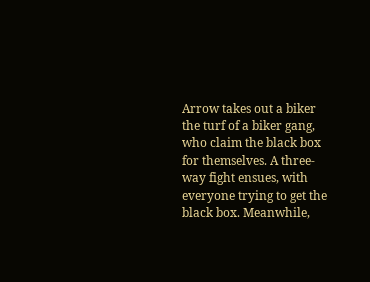Arrow takes out a biker the turf of a biker gang, who claim the black box for themselves. A three-way fight ensues, with everyone trying to get the black box. Meanwhile,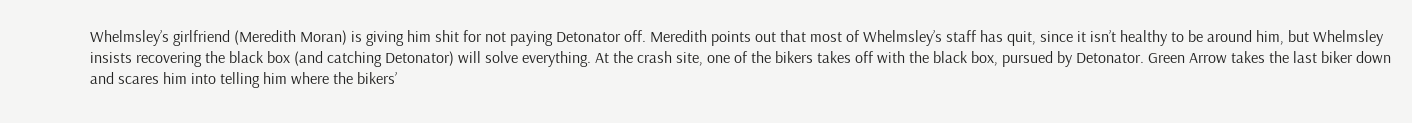Whelmsley’s girlfriend (Meredith Moran) is giving him shit for not paying Detonator off. Meredith points out that most of Whelmsley’s staff has quit, since it isn’t healthy to be around him, but Whelmsley insists recovering the black box (and catching Detonator) will solve everything. At the crash site, one of the bikers takes off with the black box, pursued by Detonator. Green Arrow takes the last biker down and scares him into telling him where the bikers’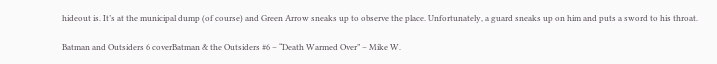hideout is. It’s at the municipal dump (of course) and Green Arrow sneaks up to observe the place. Unfortunately, a guard sneaks up on him and puts a sword to his throat.

Batman and Outsiders 6 coverBatman & the Outsiders #6 – “Death Warmed Over” – Mike W.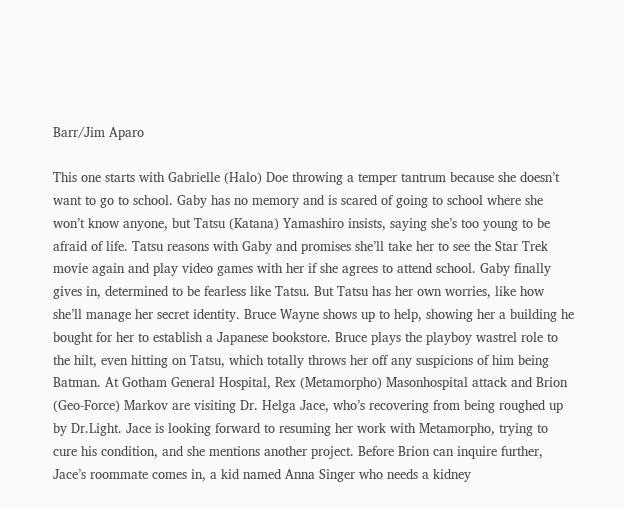Barr/Jim Aparo

This one starts with Gabrielle (Halo) Doe throwing a temper tantrum because she doesn’t want to go to school. Gaby has no memory and is scared of going to school where she won’t know anyone, but Tatsu (Katana) Yamashiro insists, saying she’s too young to be afraid of life. Tatsu reasons with Gaby and promises she’ll take her to see the Star Trek movie again and play video games with her if she agrees to attend school. Gaby finally gives in, determined to be fearless like Tatsu. But Tatsu has her own worries, like how she’ll manage her secret identity. Bruce Wayne shows up to help, showing her a building he bought for her to establish a Japanese bookstore. Bruce plays the playboy wastrel role to the hilt, even hitting on Tatsu, which totally throws her off any suspicions of him being Batman. At Gotham General Hospital, Rex (Metamorpho) Masonhospital attack and Brion (Geo-Force) Markov are visiting Dr. Helga Jace, who’s recovering from being roughed up by Dr.Light. Jace is looking forward to resuming her work with Metamorpho, trying to cure his condition, and she mentions another project. Before Brion can inquire further, Jace’s roommate comes in, a kid named Anna Singer who needs a kidney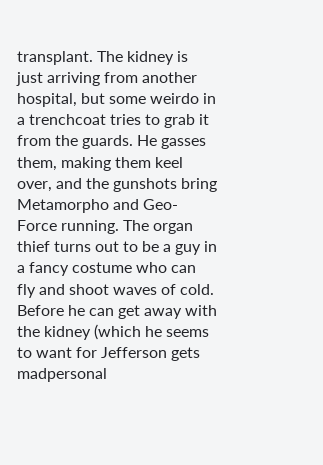transplant. The kidney is just arriving from another hospital, but some weirdo in a trenchcoat tries to grab it from the guards. He gasses them, making them keel over, and the gunshots bring Metamorpho and Geo-Force running. The organ thief turns out to be a guy in a fancy costume who can fly and shoot waves of cold. Before he can get away with the kidney (which he seems to want for Jefferson gets madpersonal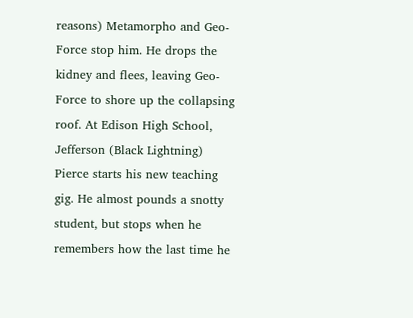reasons) Metamorpho and Geo-Force stop him. He drops the kidney and flees, leaving Geo-Force to shore up the collapsing roof. At Edison High School, Jefferson (Black Lightning) Pierce starts his new teaching gig. He almost pounds a snotty student, but stops when he remembers how the last time he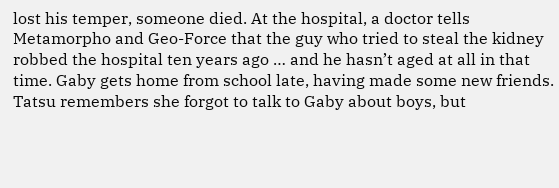lost his temper, someone died. At the hospital, a doctor tells Metamorpho and Geo-Force that the guy who tried to steal the kidney robbed the hospital ten years ago … and he hasn’t aged at all in that time. Gaby gets home from school late, having made some new friends. Tatsu remembers she forgot to talk to Gaby about boys, but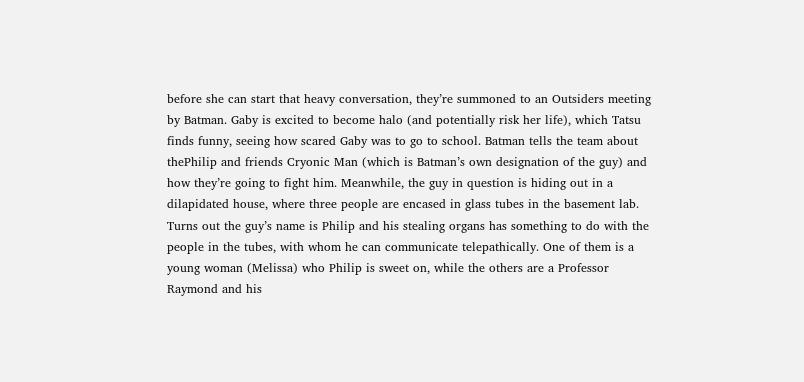before she can start that heavy conversation, they’re summoned to an Outsiders meeting by Batman. Gaby is excited to become halo (and potentially risk her life), which Tatsu finds funny, seeing how scared Gaby was to go to school. Batman tells the team about thePhilip and friends Cryonic Man (which is Batman’s own designation of the guy) and how they’re going to fight him. Meanwhile, the guy in question is hiding out in a dilapidated house, where three people are encased in glass tubes in the basement lab. Turns out the guy’s name is Philip and his stealing organs has something to do with the people in the tubes, with whom he can communicate telepathically. One of them is a young woman (Melissa) who Philip is sweet on, while the others are a Professor Raymond and his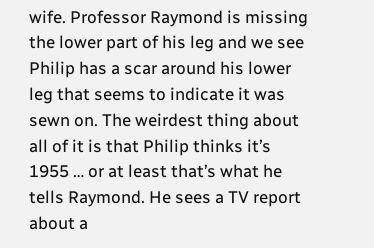wife. Professor Raymond is missing the lower part of his leg and we see Philip has a scar around his lower leg that seems to indicate it was sewn on. The weirdest thing about all of it is that Philip thinks it’s 1955 … or at least that’s what he tells Raymond. He sees a TV report about a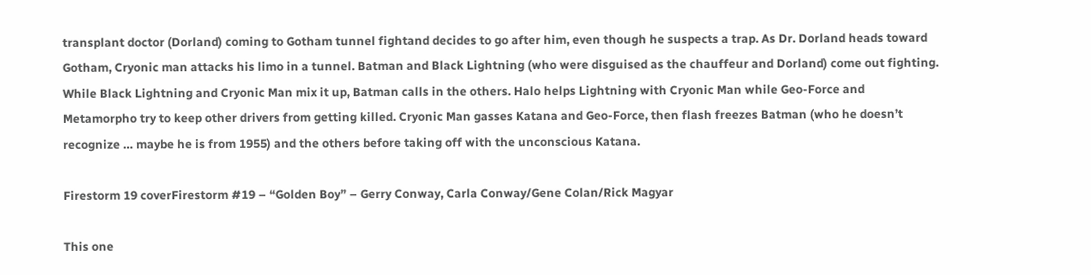transplant doctor (Dorland) coming to Gotham tunnel fightand decides to go after him, even though he suspects a trap. As Dr. Dorland heads toward Gotham, Cryonic man attacks his limo in a tunnel. Batman and Black Lightning (who were disguised as the chauffeur and Dorland) come out fighting. While Black Lightning and Cryonic Man mix it up, Batman calls in the others. Halo helps Lightning with Cryonic Man while Geo-Force and Metamorpho try to keep other drivers from getting killed. Cryonic Man gasses Katana and Geo-Force, then flash freezes Batman (who he doesn’t recognize … maybe he is from 1955) and the others before taking off with the unconscious Katana.

Firestorm 19 coverFirestorm #19 – “Golden Boy” – Gerry Conway, Carla Conway/Gene Colan/Rick Magyar

This one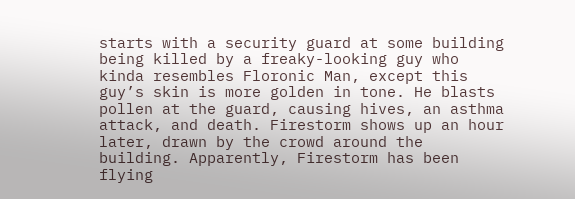starts with a security guard at some building being killed by a freaky-looking guy who kinda resembles Floronic Man, except this guy’s skin is more golden in tone. He blasts pollen at the guard, causing hives, an asthma attack, and death. Firestorm shows up an hour later, drawn by the crowd around the building. Apparently, Firestorm has been flying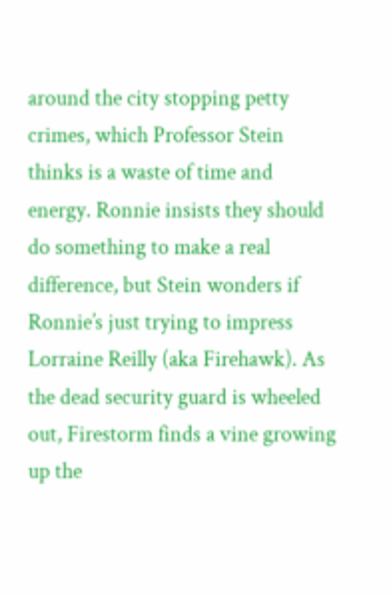around the city stopping petty crimes, which Professor Stein thinks is a waste of time and energy. Ronnie insists they should do something to make a real difference, but Stein wonders if Ronnie’s just trying to impress Lorraine Reilly (aka Firehawk). As the dead security guard is wheeled out, Firestorm finds a vine growing up the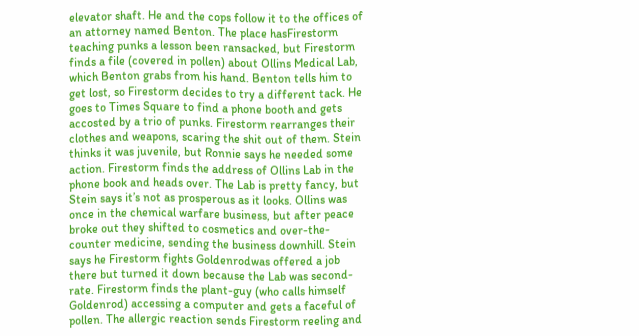elevator shaft. He and the cops follow it to the offices of an attorney named Benton. The place hasFirestorm teaching punks a lesson been ransacked, but Firestorm finds a file (covered in pollen) about Ollins Medical Lab, which Benton grabs from his hand. Benton tells him to get lost, so Firestorm decides to try a different tack. He goes to Times Square to find a phone booth and gets accosted by a trio of punks. Firestorm rearranges their clothes and weapons, scaring the shit out of them. Stein thinks it was juvenile, but Ronnie says he needed some action. Firestorm finds the address of Ollins Lab in the phone book and heads over. The Lab is pretty fancy, but Stein says it’s not as prosperous as it looks. Ollins was once in the chemical warfare business, but after peace broke out they shifted to cosmetics and over-the-counter medicine, sending the business downhill. Stein says he Firestorm fights Goldenrodwas offered a job there but turned it down because the Lab was second-rate. Firestorm finds the plant-guy (who calls himself Goldenrod) accessing a computer and gets a faceful of pollen. The allergic reaction sends Firestorm reeling and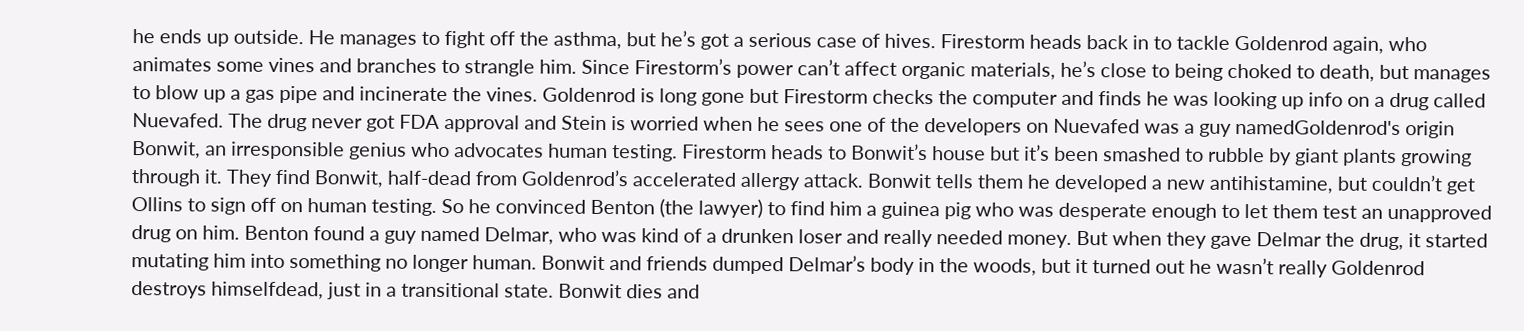he ends up outside. He manages to fight off the asthma, but he’s got a serious case of hives. Firestorm heads back in to tackle Goldenrod again, who animates some vines and branches to strangle him. Since Firestorm’s power can’t affect organic materials, he’s close to being choked to death, but manages to blow up a gas pipe and incinerate the vines. Goldenrod is long gone but Firestorm checks the computer and finds he was looking up info on a drug called Nuevafed. The drug never got FDA approval and Stein is worried when he sees one of the developers on Nuevafed was a guy namedGoldenrod's origin Bonwit, an irresponsible genius who advocates human testing. Firestorm heads to Bonwit’s house but it’s been smashed to rubble by giant plants growing through it. They find Bonwit, half-dead from Goldenrod’s accelerated allergy attack. Bonwit tells them he developed a new antihistamine, but couldn’t get Ollins to sign off on human testing. So he convinced Benton (the lawyer) to find him a guinea pig who was desperate enough to let them test an unapproved drug on him. Benton found a guy named Delmar, who was kind of a drunken loser and really needed money. But when they gave Delmar the drug, it started mutating him into something no longer human. Bonwit and friends dumped Delmar’s body in the woods, but it turned out he wasn’t really Goldenrod destroys himselfdead, just in a transitional state. Bonwit dies and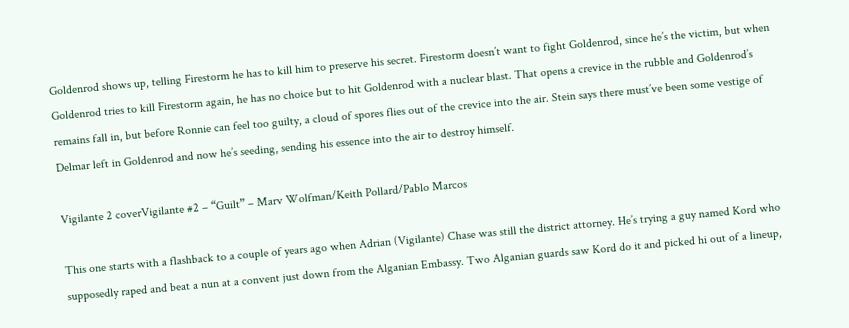Goldenrod shows up, telling Firestorm he has to kill him to preserve his secret. Firestorm doesn’t want to fight Goldenrod, since he’s the victim, but when Goldenrod tries to kill Firestorm again, he has no choice but to hit Goldenrod with a nuclear blast. That opens a crevice in the rubble and Goldenrod’s remains fall in, but before Ronnie can feel too guilty, a cloud of spores flies out of the crevice into the air. Stein says there must’ve been some vestige of Delmar left in Goldenrod and now he’s seeding, sending his essence into the air to destroy himself.

Vigilante 2 coverVigilante #2 – “Guilt” – Marv Wolfman/Keith Pollard/Pablo Marcos

This one starts with a flashback to a couple of years ago when Adrian (Vigilante) Chase was still the district attorney. He’s trying a guy named Kord who supposedly raped and beat a nun at a convent just down from the Alganian Embassy. Two Alganian guards saw Kord do it and picked hi out of a lineup,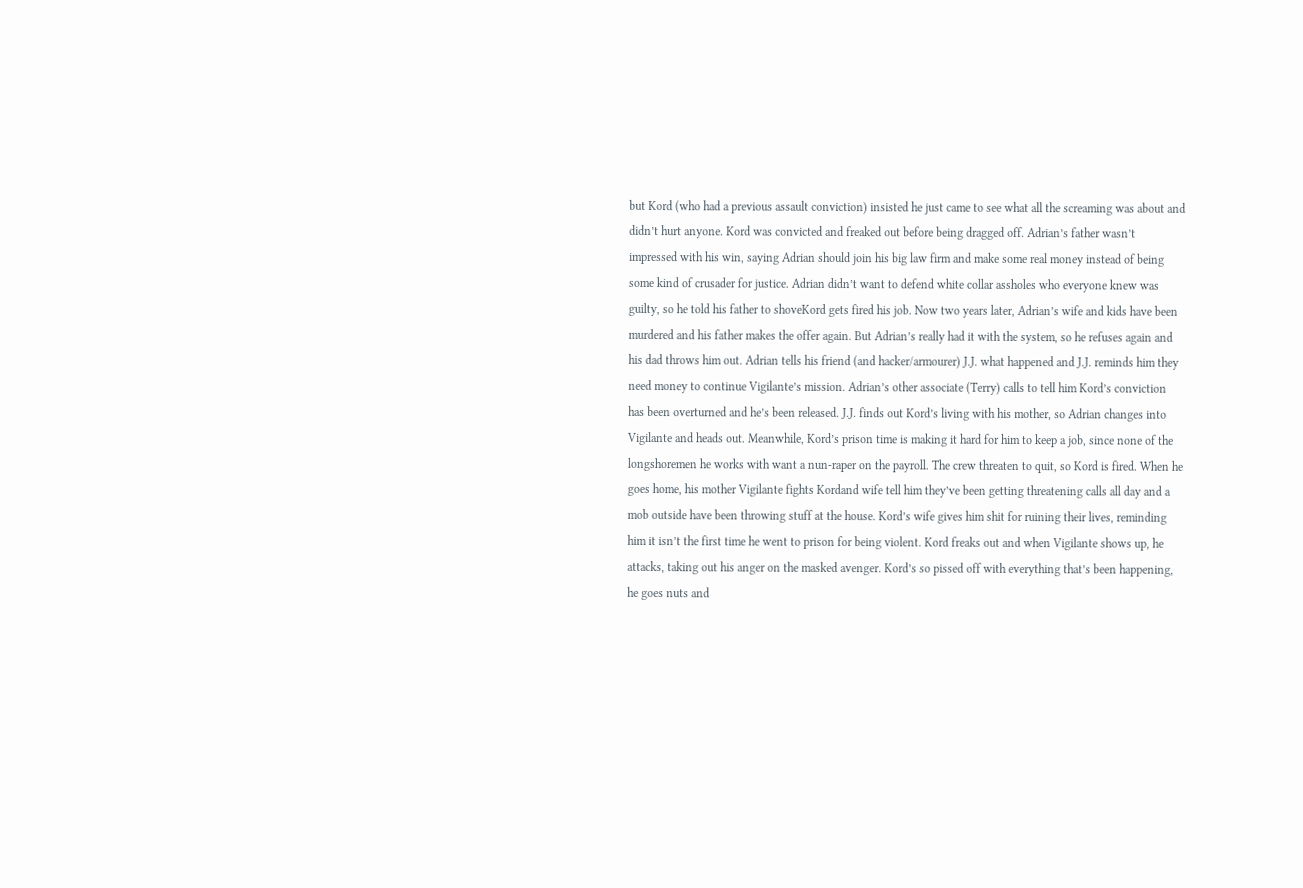but Kord (who had a previous assault conviction) insisted he just came to see what all the screaming was about and didn’t hurt anyone. Kord was convicted and freaked out before being dragged off. Adrian’s father wasn’t impressed with his win, saying Adrian should join his big law firm and make some real money instead of being some kind of crusader for justice. Adrian didn’t want to defend white collar assholes who everyone knew was guilty, so he told his father to shoveKord gets fired his job. Now two years later, Adrian’s wife and kids have been murdered and his father makes the offer again. But Adrian’s really had it with the system, so he refuses again and his dad throws him out. Adrian tells his friend (and hacker/armourer) J.J. what happened and J.J. reminds him they need money to continue Vigilante’s mission. Adrian’s other associate (Terry) calls to tell him Kord’s conviction has been overturned and he’s been released. J.J. finds out Kord’s living with his mother, so Adrian changes into Vigilante and heads out. Meanwhile, Kord’s prison time is making it hard for him to keep a job, since none of the longshoremen he works with want a nun-raper on the payroll. The crew threaten to quit, so Kord is fired. When he goes home, his mother Vigilante fights Kordand wife tell him they’ve been getting threatening calls all day and a mob outside have been throwing stuff at the house. Kord’s wife gives him shit for ruining their lives, reminding him it isn’t the first time he went to prison for being violent. Kord freaks out and when Vigilante shows up, he attacks, taking out his anger on the masked avenger. Kord’s so pissed off with everything that’s been happening, he goes nuts and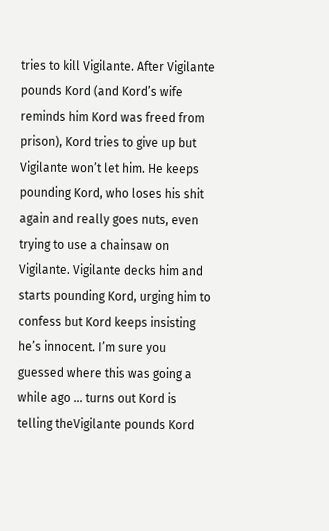tries to kill Vigilante. After Vigilante pounds Kord (and Kord’s wife reminds him Kord was freed from prison), Kord tries to give up but Vigilante won’t let him. He keeps pounding Kord, who loses his shit again and really goes nuts, even trying to use a chainsaw on Vigilante. Vigilante decks him and starts pounding Kord, urging him to confess but Kord keeps insisting he’s innocent. I’m sure you guessed where this was going a while ago … turns out Kord is telling theVigilante pounds Kord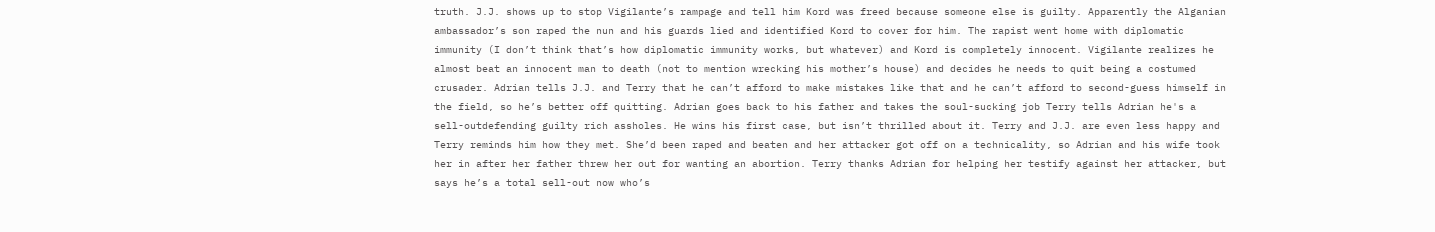truth. J.J. shows up to stop Vigilante’s rampage and tell him Kord was freed because someone else is guilty. Apparently the Alganian ambassador’s son raped the nun and his guards lied and identified Kord to cover for him. The rapist went home with diplomatic immunity (I don’t think that’s how diplomatic immunity works, but whatever) and Kord is completely innocent. Vigilante realizes he almost beat an innocent man to death (not to mention wrecking his mother’s house) and decides he needs to quit being a costumed crusader. Adrian tells J.J. and Terry that he can’t afford to make mistakes like that and he can’t afford to second-guess himself in the field, so he’s better off quitting. Adrian goes back to his father and takes the soul-sucking job Terry tells Adrian he's a sell-outdefending guilty rich assholes. He wins his first case, but isn’t thrilled about it. Terry and J.J. are even less happy and Terry reminds him how they met. She’d been raped and beaten and her attacker got off on a technicality, so Adrian and his wife took her in after her father threw her out for wanting an abortion. Terry thanks Adrian for helping her testify against her attacker, but says he’s a total sell-out now who’s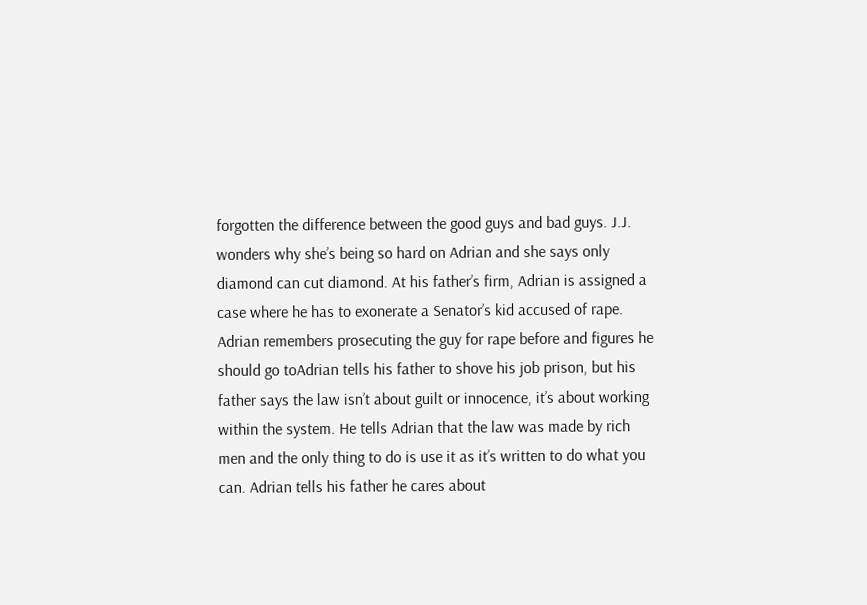forgotten the difference between the good guys and bad guys. J.J. wonders why she’s being so hard on Adrian and she says only diamond can cut diamond. At his father’s firm, Adrian is assigned a case where he has to exonerate a Senator’s kid accused of rape. Adrian remembers prosecuting the guy for rape before and figures he should go toAdrian tells his father to shove his job prison, but his father says the law isn’t about guilt or innocence, it’s about working within the system. He tells Adrian that the law was made by rich men and the only thing to do is use it as it’s written to do what you can. Adrian tells his father he cares about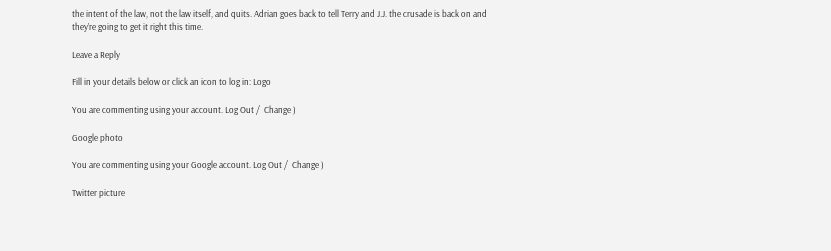the intent of the law, not the law itself, and quits. Adrian goes back to tell Terry and J.J. the crusade is back on and they’re going to get it right this time.

Leave a Reply

Fill in your details below or click an icon to log in: Logo

You are commenting using your account. Log Out /  Change )

Google photo

You are commenting using your Google account. Log Out /  Change )

Twitter picture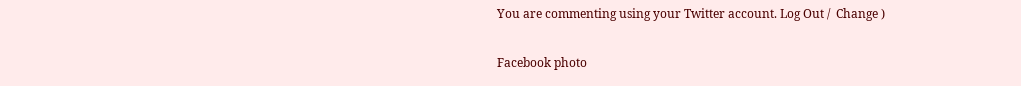You are commenting using your Twitter account. Log Out /  Change )

Facebook photo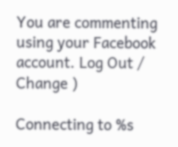You are commenting using your Facebook account. Log Out /  Change )

Connecting to %s